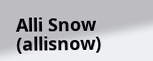Alli Snow (allisnow)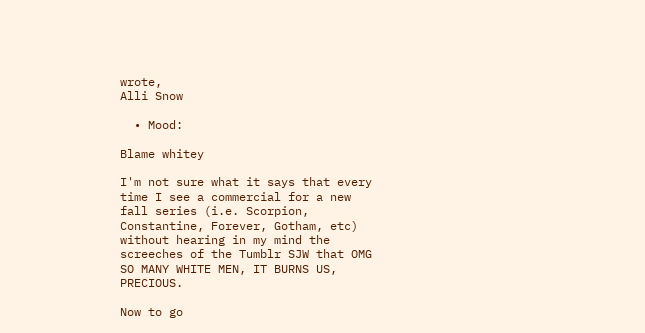wrote,
Alli Snow

  • Mood:

Blame whitey

I'm not sure what it says that every time I see a commercial for a new fall series (i.e. Scorpion, Constantine, Forever, Gotham, etc) without hearing in my mind the screeches of the Tumblr SJW that OMG SO MANY WHITE MEN, IT BURNS US, PRECIOUS.

Now to go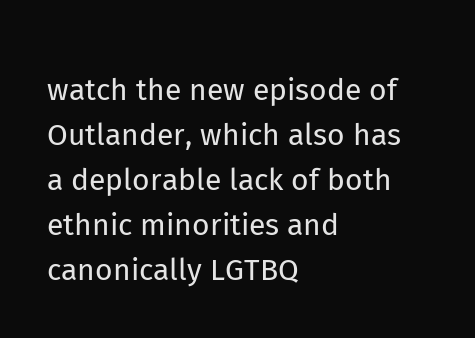watch the new episode of Outlander, which also has a deplorable lack of both ethnic minorities and canonically LGTBQ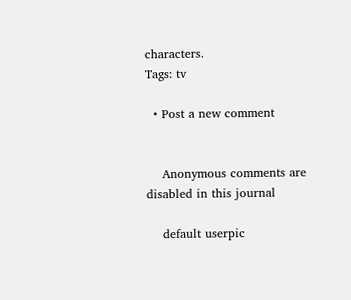characters.
Tags: tv

  • Post a new comment


    Anonymous comments are disabled in this journal

    default userpic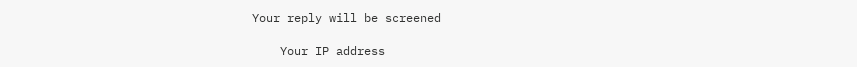Your reply will be screened

    Your IP address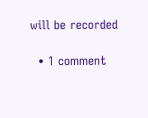will be recorded

  • 1 comment